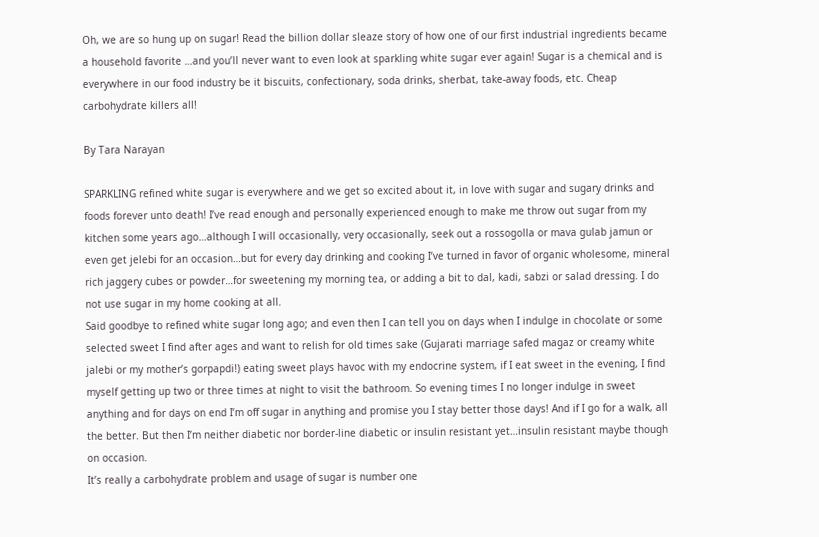Oh, we are so hung up on sugar! Read the billion dollar sleaze story of how one of our first industrial ingredients became a household favorite …and you’ll never want to even look at sparkling white sugar ever again! Sugar is a chemical and is everywhere in our food industry be it biscuits, confectionary, soda drinks, sherbat, take-away foods, etc. Cheap carbohydrate killers all!

By Tara Narayan

SPARKLING refined white sugar is everywhere and we get so excited about it, in love with sugar and sugary drinks and foods forever unto death! I’ve read enough and personally experienced enough to make me throw out sugar from my kitchen some years ago…although I will occasionally, very occasionally, seek out a rossogolla or mava gulab jamun or even get jelebi for an occasion…but for every day drinking and cooking I’ve turned in favor of organic wholesome, mineral rich jaggery cubes or powder…for sweetening my morning tea, or adding a bit to dal, kadi, sabzi or salad dressing. I do not use sugar in my home cooking at all.
Said goodbye to refined white sugar long ago; and even then I can tell you on days when I indulge in chocolate or some selected sweet I find after ages and want to relish for old times sake (Gujarati marriage safed magaz or creamy white jalebi or my mother’s gorpapdi!) eating sweet plays havoc with my endocrine system, if I eat sweet in the evening, I find myself getting up two or three times at night to visit the bathroom. So evening times I no longer indulge in sweet anything and for days on end I’m off sugar in anything and promise you I stay better those days! And if I go for a walk, all the better. But then I’m neither diabetic nor border-line diabetic or insulin resistant yet…insulin resistant maybe though on occasion.
It’s really a carbohydrate problem and usage of sugar is number one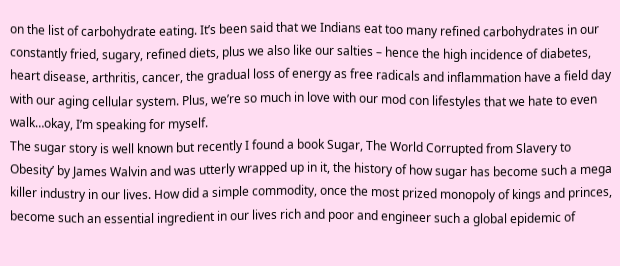on the list of carbohydrate eating. It’s been said that we Indians eat too many refined carbohydrates in our constantly fried, sugary, refined diets, plus we also like our salties – hence the high incidence of diabetes, heart disease, arthritis, cancer, the gradual loss of energy as free radicals and inflammation have a field day with our aging cellular system. Plus, we’re so much in love with our mod con lifestyles that we hate to even walk…okay, I’m speaking for myself.
The sugar story is well known but recently I found a book Sugar, The World Corrupted from Slavery to Obesity’ by James Walvin and was utterly wrapped up in it, the history of how sugar has become such a mega killer industry in our lives. How did a simple commodity, once the most prized monopoly of kings and princes, become such an essential ingredient in our lives rich and poor and engineer such a global epidemic of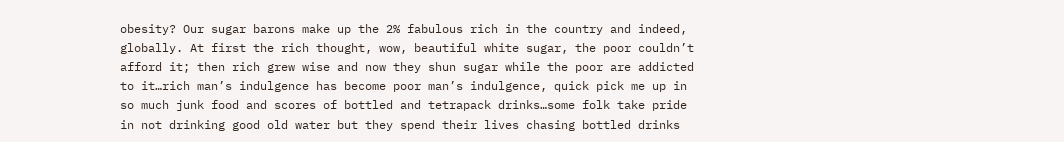obesity? Our sugar barons make up the 2% fabulous rich in the country and indeed, globally. At first the rich thought, wow, beautiful white sugar, the poor couldn’t afford it; then rich grew wise and now they shun sugar while the poor are addicted to it…rich man’s indulgence has become poor man’s indulgence, quick pick me up in so much junk food and scores of bottled and tetrapack drinks…some folk take pride in not drinking good old water but they spend their lives chasing bottled drinks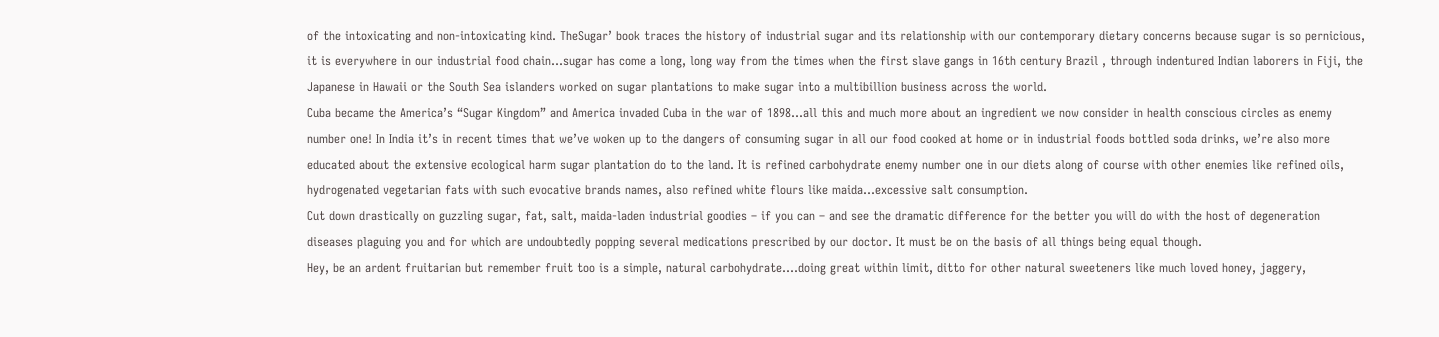of the intoxicating and non-intoxicating kind. TheSugar’ book traces the history of industrial sugar and its relationship with our contemporary dietary concerns because sugar is so pernicious, it is everywhere in our industrial food chain…sugar has come a long, long way from the times when the first slave gangs in 16th century Brazil , through indentured Indian laborers in Fiji, the Japanese in Hawaii or the South Sea islanders worked on sugar plantations to make sugar into a multibillion business across the world.
Cuba became the America’s “Sugar Kingdom” and America invaded Cuba in the war of 1898…all this and much more about an ingredient we now consider in health conscious circles as enemy number one! In India it’s in recent times that we’ve woken up to the dangers of consuming sugar in all our food cooked at home or in industrial foods bottled soda drinks, we’re also more educated about the extensive ecological harm sugar plantation do to the land. It is refined carbohydrate enemy number one in our diets along of course with other enemies like refined oils, hydrogenated vegetarian fats with such evocative brands names, also refined white flours like maida…excessive salt consumption.
Cut down drastically on guzzling sugar, fat, salt, maida-laden industrial goodies – if you can – and see the dramatic difference for the better you will do with the host of degeneration diseases plaguing you and for which are undoubtedly popping several medications prescribed by our doctor. It must be on the basis of all things being equal though.
Hey, be an ardent fruitarian but remember fruit too is a simple, natural carbohydrate….doing great within limit, ditto for other natural sweeteners like much loved honey, jaggery,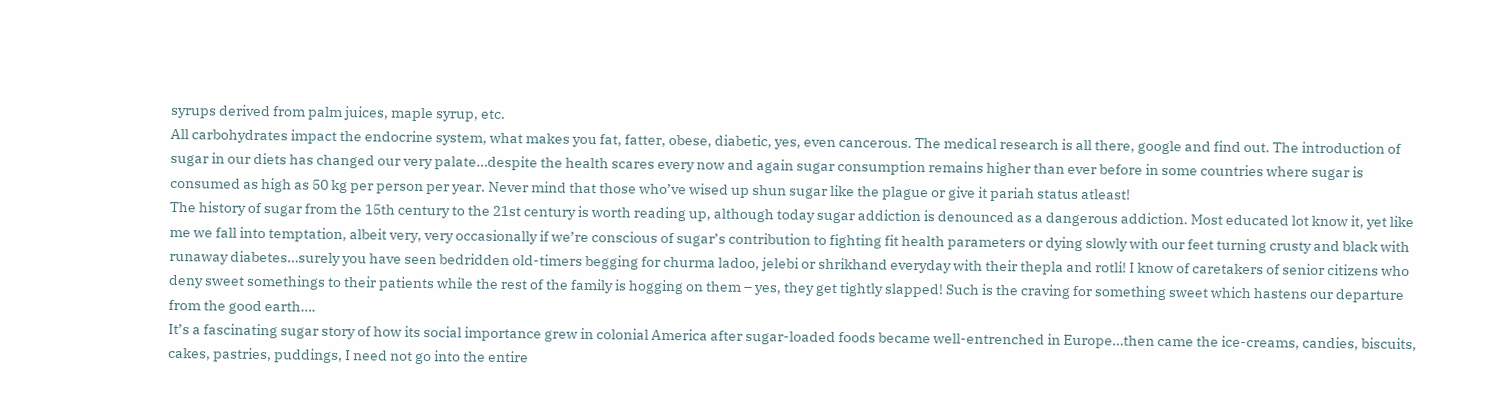syrups derived from palm juices, maple syrup, etc.
All carbohydrates impact the endocrine system, what makes you fat, fatter, obese, diabetic, yes, even cancerous. The medical research is all there, google and find out. The introduction of sugar in our diets has changed our very palate…despite the health scares every now and again sugar consumption remains higher than ever before in some countries where sugar is consumed as high as 50 kg per person per year. Never mind that those who’ve wised up shun sugar like the plague or give it pariah status atleast!
The history of sugar from the 15th century to the 21st century is worth reading up, although today sugar addiction is denounced as a dangerous addiction. Most educated lot know it, yet like me we fall into temptation, albeit very, very occasionally if we’re conscious of sugar’s contribution to fighting fit health parameters or dying slowly with our feet turning crusty and black with runaway diabetes…surely you have seen bedridden old-timers begging for churma ladoo, jelebi or shrikhand everyday with their thepla and rotli! I know of caretakers of senior citizens who deny sweet somethings to their patients while the rest of the family is hogging on them – yes, they get tightly slapped! Such is the craving for something sweet which hastens our departure from the good earth….
It’s a fascinating sugar story of how its social importance grew in colonial America after sugar-loaded foods became well-entrenched in Europe…then came the ice-creams, candies, biscuits, cakes, pastries, puddings, I need not go into the entire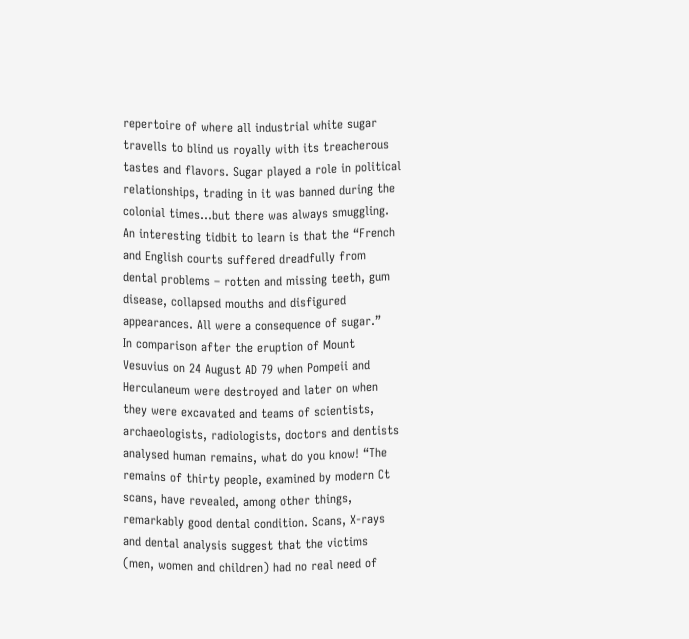repertoire of where all industrial white sugar travells to blind us royally with its treacherous tastes and flavors. Sugar played a role in political relationships, trading in it was banned during the colonial times…but there was always smuggling. An interesting tidbit to learn is that the “French and English courts suffered dreadfully from dental problems – rotten and missing teeth, gum disease, collapsed mouths and disfigured appearances. All were a consequence of sugar.”
In comparison after the eruption of Mount Vesuvius on 24 August AD 79 when Pompeii and Herculaneum were destroyed and later on when they were excavated and teams of scientists, archaeologists, radiologists, doctors and dentists analysed human remains, what do you know! “The remains of thirty people, examined by modern Ct scans, have revealed, among other things, remarkably good dental condition. Scans, X-rays and dental analysis suggest that the victims (men, women and children) had no real need of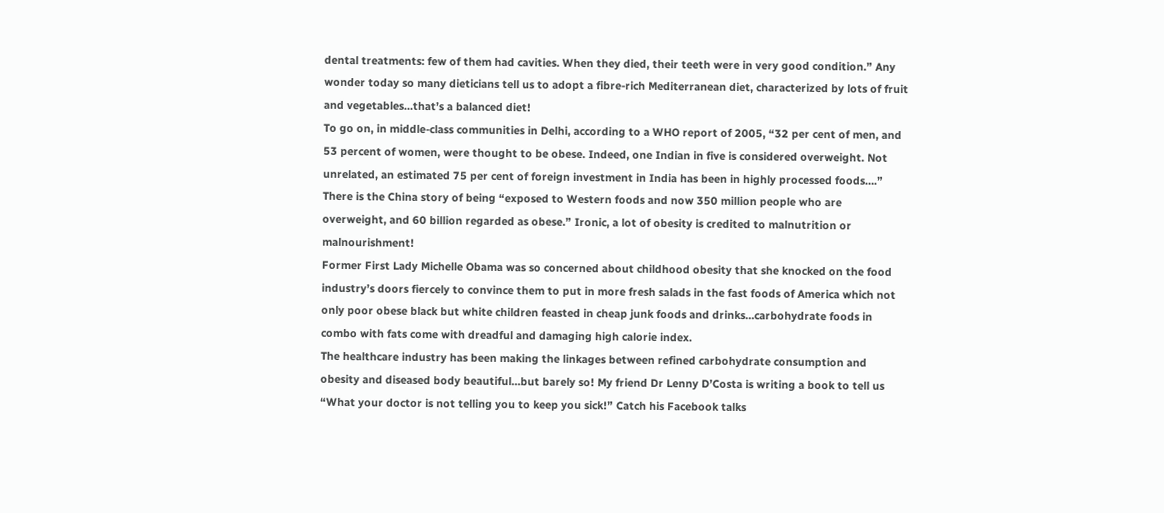dental treatments: few of them had cavities. When they died, their teeth were in very good condition.” Any wonder today so many dieticians tell us to adopt a fibre-rich Mediterranean diet, characterized by lots of fruit and vegetables…that’s a balanced diet!
To go on, in middle-class communities in Delhi, according to a WHO report of 2005, “32 per cent of men, and 53 percent of women, were thought to be obese. Indeed, one Indian in five is considered overweight. Not unrelated, an estimated 75 per cent of foreign investment in India has been in highly processed foods….” There is the China story of being “exposed to Western foods and now 350 million people who are overweight, and 60 billion regarded as obese.” Ironic, a lot of obesity is credited to malnutrition or malnourishment!
Former First Lady Michelle Obama was so concerned about childhood obesity that she knocked on the food industry’s doors fiercely to convince them to put in more fresh salads in the fast foods of America which not only poor obese black but white children feasted in cheap junk foods and drinks…carbohydrate foods in combo with fats come with dreadful and damaging high calorie index.
The healthcare industry has been making the linkages between refined carbohydrate consumption and obesity and diseased body beautiful…but barely so! My friend Dr Lenny D’Costa is writing a book to tell us “What your doctor is not telling you to keep you sick!” Catch his Facebook talks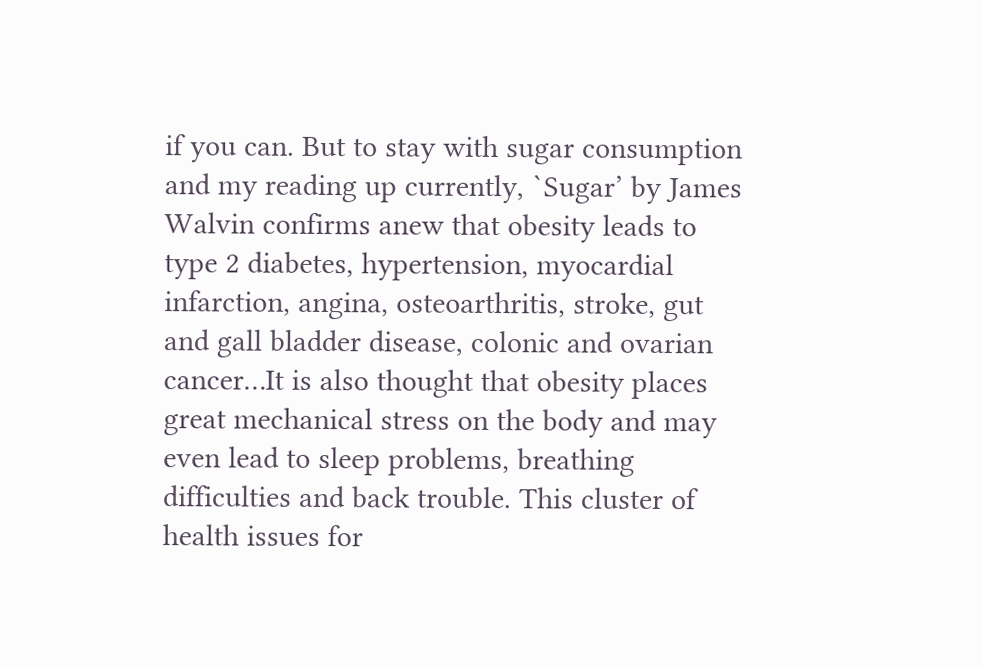if you can. But to stay with sugar consumption and my reading up currently, `Sugar’ by James Walvin confirms anew that obesity leads to type 2 diabetes, hypertension, myocardial infarction, angina, osteoarthritis, stroke, gut and gall bladder disease, colonic and ovarian cancer…It is also thought that obesity places great mechanical stress on the body and may even lead to sleep problems, breathing difficulties and back trouble. This cluster of health issues for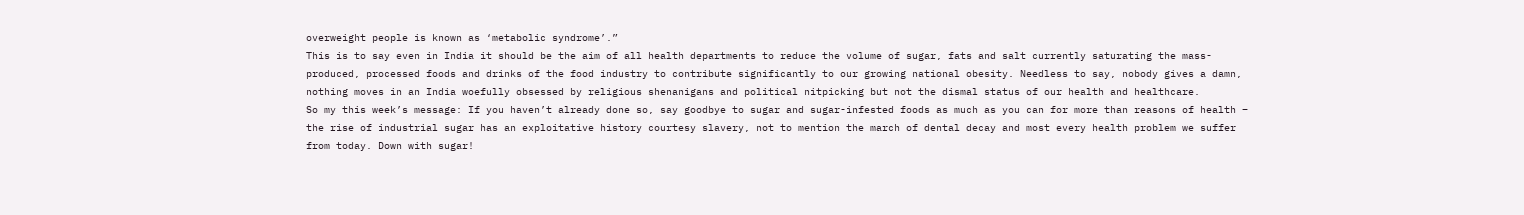overweight people is known as ‘metabolic syndrome’.”
This is to say even in India it should be the aim of all health departments to reduce the volume of sugar, fats and salt currently saturating the mass-produced, processed foods and drinks of the food industry to contribute significantly to our growing national obesity. Needless to say, nobody gives a damn, nothing moves in an India woefully obsessed by religious shenanigans and political nitpicking but not the dismal status of our health and healthcare.
So my this week’s message: If you haven’t already done so, say goodbye to sugar and sugar-infested foods as much as you can for more than reasons of health – the rise of industrial sugar has an exploitative history courtesy slavery, not to mention the march of dental decay and most every health problem we suffer from today. Down with sugar!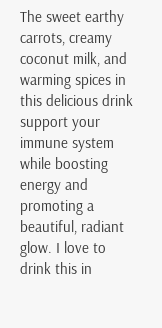The sweet earthy carrots, creamy coconut milk, and warming spices in this delicious drink support your immune system while boosting energy and promoting a beautiful, radiant glow. I love to drink this in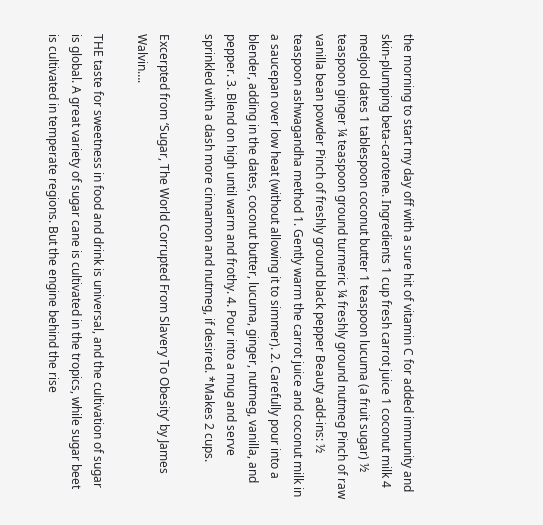the morning to start my day off with a sure hit of vitamin C for added immunity and skin-plumping beta-carotene. Ingredients 1 cup fresh carrot juice 1 coconut milk 4 medjool dates 1 tablespoon coconut butter 1 teaspoon lucuma (a fruit sugar) ½ teaspoon ginger ¼ teaspoon ground turmeric ¼ freshly ground nutmeg Pinch of raw vanilla bean powder Pinch of freshly ground black pepper Beauty add-ins: ½ teaspoon ashwagandha method 1. Gently warm the carrot juice and coconut milk in a saucepan over low heat (without allowing it to simmer). 2. Carefully pour into a blender, adding in the dates, coconut butter, lucuma, ginger, nutmeg, vanilla, and pepper. 3. Blend on high until warm and frothy. 4. Pour into a mug and serve sprinkled with a dash more cinnamon and nutmeg, if desired. *Makes 2 cups.

Excerpted from ‘Sugar, The World Corrupted From Slavery To Obesity’ by James Walvin….

THE taste for sweetness in food and drink is universal, and the cultivation of sugar is global. A great variety of sugar cane is cultivated in the tropics, while sugar beet is cultivated in temperate regions. But the engine behind the rise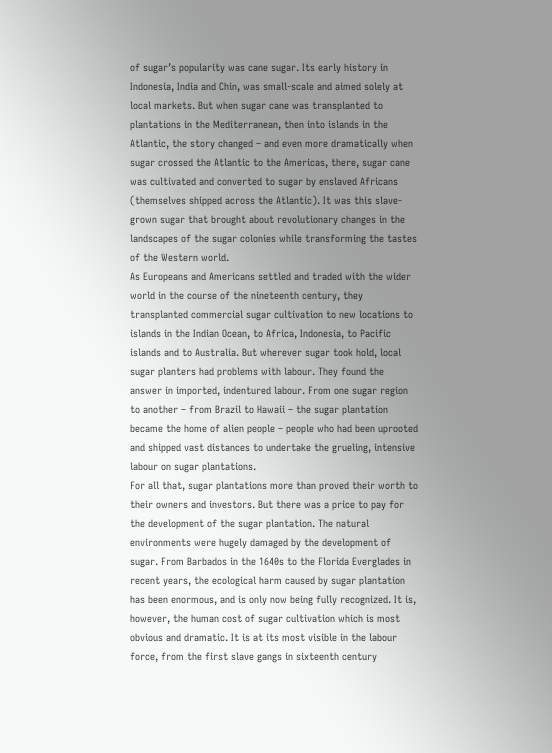of sugar’s popularity was cane sugar. Its early history in Indonesia, India and Chin, was small-scale and aimed solely at local markets. But when sugar cane was transplanted to plantations in the Mediterranean, then into islands in the Atlantic, the story changed – and even more dramatically when sugar crossed the Atlantic to the Americas, there, sugar cane was cultivated and converted to sugar by enslaved Africans (themselves shipped across the Atlantic). It was this slave-grown sugar that brought about revolutionary changes in the landscapes of the sugar colonies while transforming the tastes of the Western world.
As Europeans and Americans settled and traded with the wider world in the course of the nineteenth century, they transplanted commercial sugar cultivation to new locations to islands in the Indian Ocean, to Africa, Indonesia, to Pacific islands and to Australia. But wherever sugar took hold, local sugar planters had problems with labour. They found the answer in imported, indentured labour. From one sugar region to another – from Brazil to Hawaii – the sugar plantation became the home of alien people – people who had been uprooted and shipped vast distances to undertake the grueling, intensive labour on sugar plantations.
For all that, sugar plantations more than proved their worth to their owners and investors. But there was a price to pay for the development of the sugar plantation. The natural environments were hugely damaged by the development of sugar. From Barbados in the 1640s to the Florida Everglades in recent years, the ecological harm caused by sugar plantation has been enormous, and is only now being fully recognized. It is, however, the human cost of sugar cultivation which is most obvious and dramatic. It is at its most visible in the labour force, from the first slave gangs in sixteenth century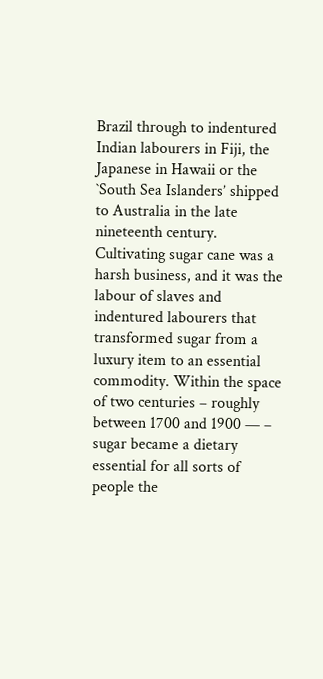Brazil through to indentured Indian labourers in Fiji, the Japanese in Hawaii or the `South Sea Islanders’ shipped to Australia in the late nineteenth century. Cultivating sugar cane was a harsh business, and it was the labour of slaves and indentured labourers that transformed sugar from a luxury item to an essential commodity. Within the space of two centuries – roughly between 1700 and 1900 — – sugar became a dietary essential for all sorts of people the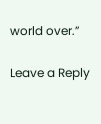world over.”

Leave a Reply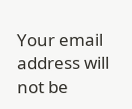Your email address will not be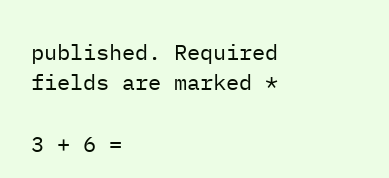published. Required fields are marked *

3 + 6 =